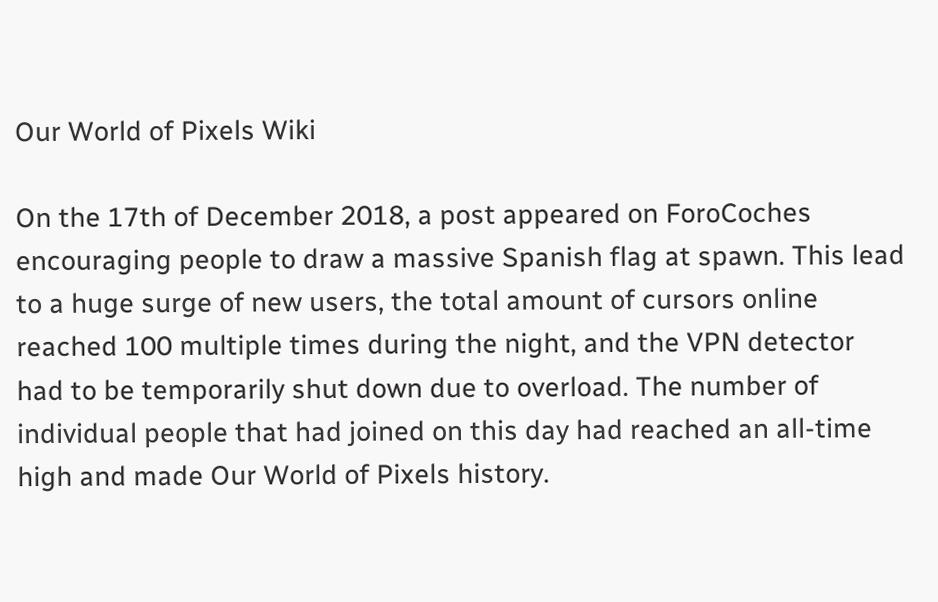Our World of Pixels Wiki

On the 17th of December 2018, a post appeared on ForoCoches encouraging people to draw a massive Spanish flag at spawn. This lead to a huge surge of new users, the total amount of cursors online reached 100 multiple times during the night, and the VPN detector had to be temporarily shut down due to overload. The number of individual people that had joined on this day had reached an all-time high and made Our World of Pixels history.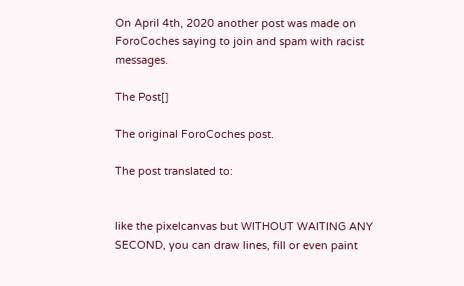On April 4th, 2020 another post was made on ForoCoches saying to join and spam with racist messages.

The Post[]

The original ForoCoches post.

The post translated to:


like the pixelcanvas but WITHOUT WAITING ANY SECOND, you can draw lines, fill or even paint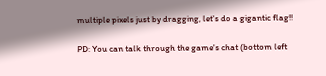multiple pixels just by dragging, let's do a gigantic flag!!

PD: You can talk through the game's chat (bottom left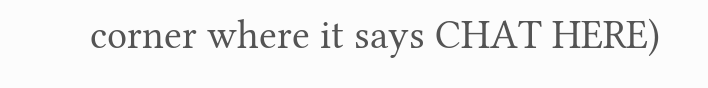corner where it says CHAT HERE)